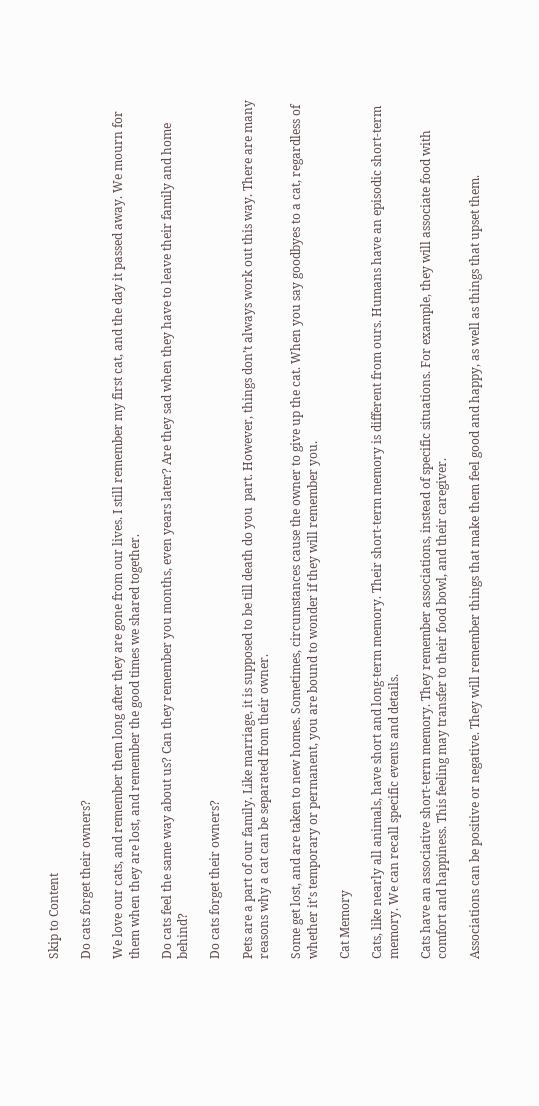Skip to Content

Do cats forget their owners?

We love our cats, and remember them long after they are gone from our lives. I still remember my first cat, and the day it passed away. We mourn for them when they are lost, and remember the good times we shared together.

Do cats feel the same way about us? Can they remember you months, even years later? Are they sad when they have to leave their family and home behind?

Do cats forget their owners?

Pets are a part of our family. Like marriage, it is supposed to be till death do you  part. However, things don’t always work out this way. There are many reasons why a cat can be separated from their owner.

Some get lost, and are taken to new homes. Sometimes, circumstances cause the owner to give up the cat. When you say goodbyes to a cat, regardless of whether it’s temporary or permanent, you are bound to wonder if they will remember you.

Cat Memory

Cats, like nearly all animals, have short and long-term memory. Their short-term memory is different from ours. Humans have an episodic short-term memory. We can recall specific events and details.

Cats have an associative short-term memory. They remember associations, instead of specific situations. For example, they will associate food with comfort and happiness. This feeling may transfer to their food bowl, and their caregiver.

Associations can be positive or negative. They will remember things that make them feel good and happy, as well as things that upset them.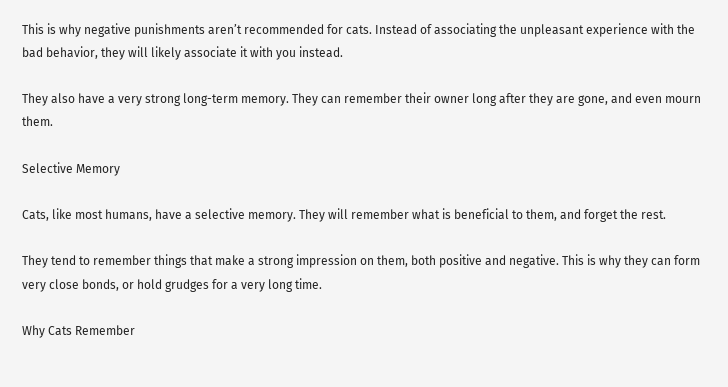This is why negative punishments aren’t recommended for cats. Instead of associating the unpleasant experience with the bad behavior, they will likely associate it with you instead.

They also have a very strong long-term memory. They can remember their owner long after they are gone, and even mourn them.

Selective Memory

Cats, like most humans, have a selective memory. They will remember what is beneficial to them, and forget the rest.

They tend to remember things that make a strong impression on them, both positive and negative. This is why they can form very close bonds, or hold grudges for a very long time.

Why Cats Remember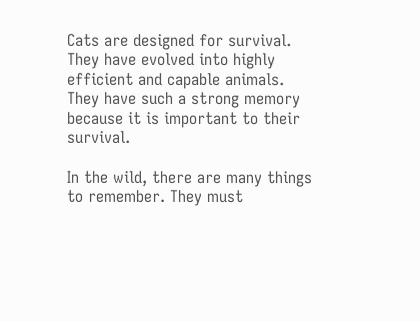Cats are designed for survival. They have evolved into highly efficient and capable animals. They have such a strong memory because it is important to their survival.

In the wild, there are many things to remember. They must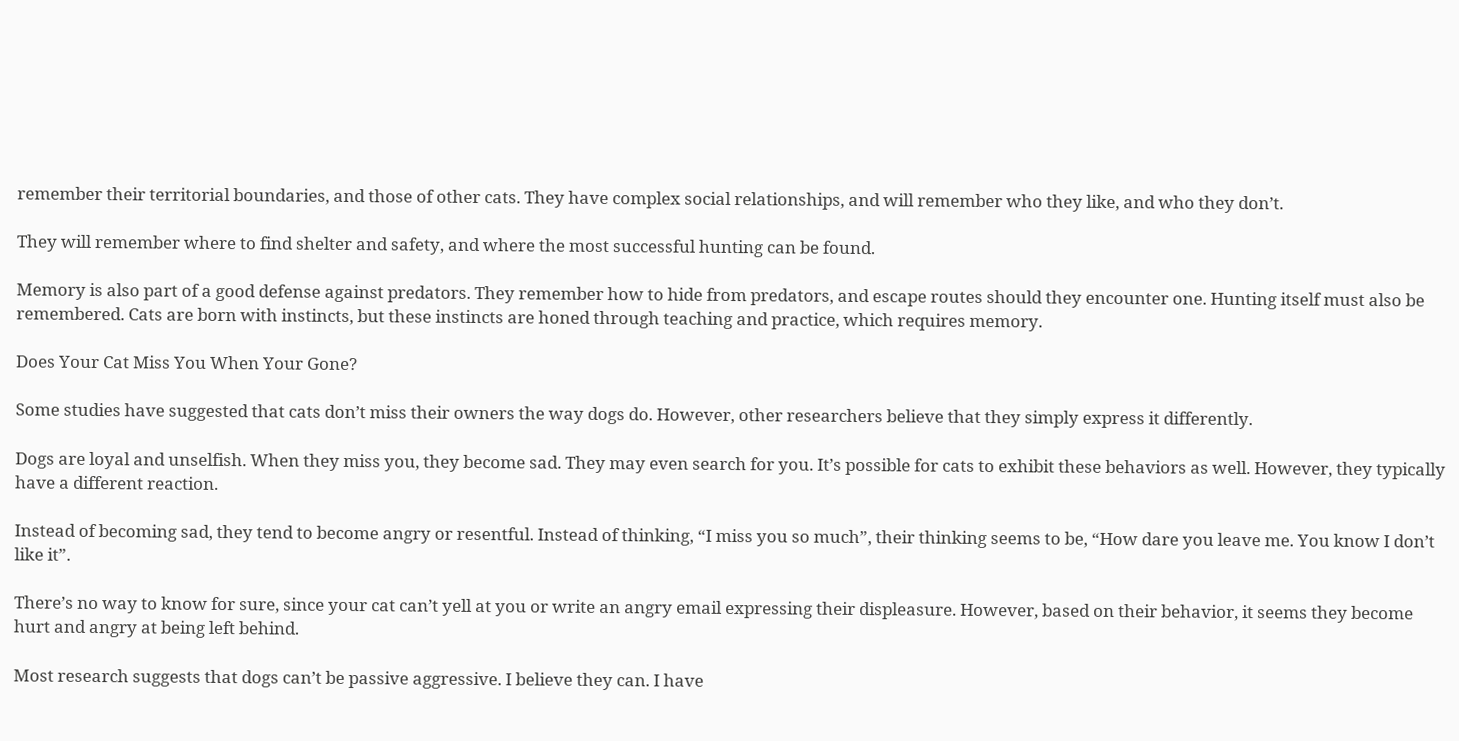remember their territorial boundaries, and those of other cats. They have complex social relationships, and will remember who they like, and who they don’t.

They will remember where to find shelter and safety, and where the most successful hunting can be found.

Memory is also part of a good defense against predators. They remember how to hide from predators, and escape routes should they encounter one. Hunting itself must also be remembered. Cats are born with instincts, but these instincts are honed through teaching and practice, which requires memory.

Does Your Cat Miss You When Your Gone?

Some studies have suggested that cats don’t miss their owners the way dogs do. However, other researchers believe that they simply express it differently.

Dogs are loyal and unselfish. When they miss you, they become sad. They may even search for you. It’s possible for cats to exhibit these behaviors as well. However, they typically have a different reaction.

Instead of becoming sad, they tend to become angry or resentful. Instead of thinking, “I miss you so much”, their thinking seems to be, “How dare you leave me. You know I don’t like it”.

There’s no way to know for sure, since your cat can’t yell at you or write an angry email expressing their displeasure. However, based on their behavior, it seems they become hurt and angry at being left behind.

Most research suggests that dogs can’t be passive aggressive. I believe they can. I have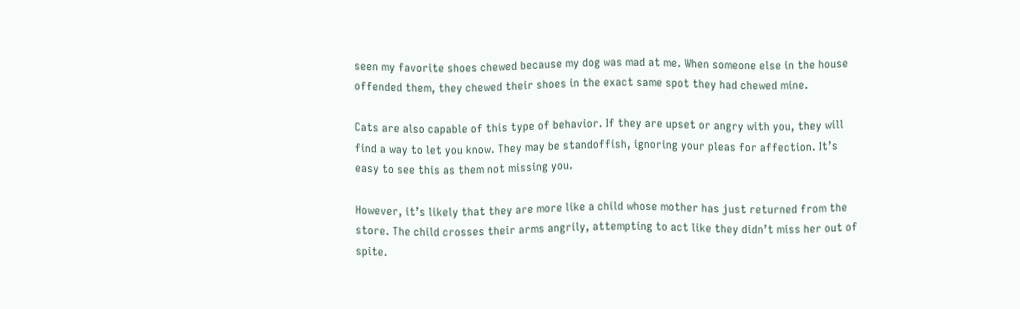seen my favorite shoes chewed because my dog was mad at me. When someone else in the house offended them, they chewed their shoes in the exact same spot they had chewed mine.

Cats are also capable of this type of behavior. If they are upset or angry with you, they will find a way to let you know. They may be standoffish, ignoring your pleas for affection. It’s easy to see this as them not missing you.

However, it’s likely that they are more like a child whose mother has just returned from the store. The child crosses their arms angrily, attempting to act like they didn’t miss her out of spite.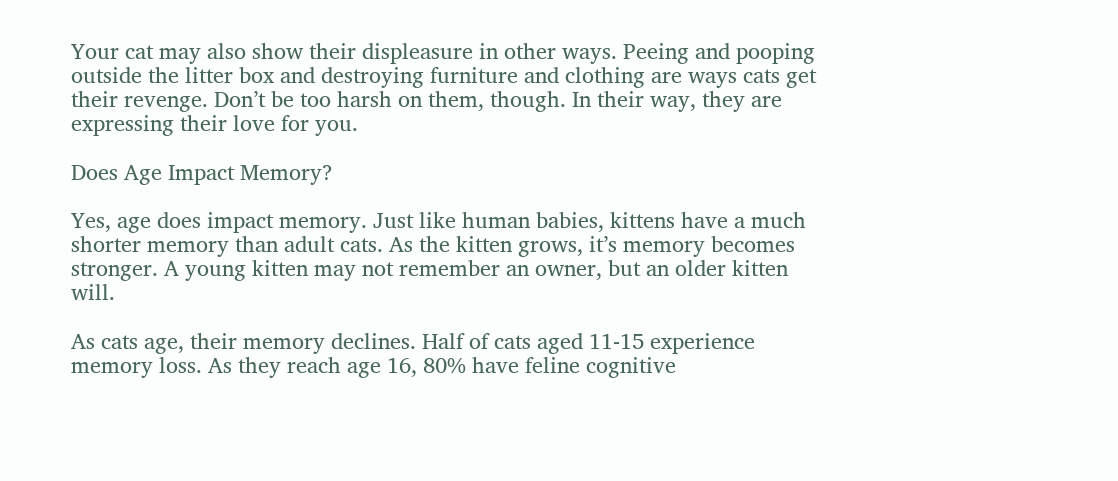Your cat may also show their displeasure in other ways. Peeing and pooping outside the litter box and destroying furniture and clothing are ways cats get their revenge. Don’t be too harsh on them, though. In their way, they are expressing their love for you.

Does Age Impact Memory?

Yes, age does impact memory. Just like human babies, kittens have a much shorter memory than adult cats. As the kitten grows, it’s memory becomes stronger. A young kitten may not remember an owner, but an older kitten will.

As cats age, their memory declines. Half of cats aged 11-15 experience memory loss. As they reach age 16, 80% have feline cognitive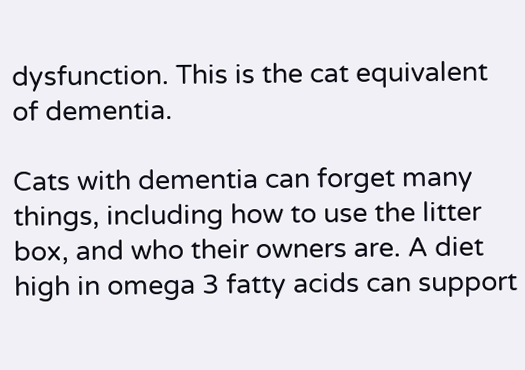dysfunction. This is the cat equivalent of dementia.

Cats with dementia can forget many things, including how to use the litter box, and who their owners are. A diet high in omega 3 fatty acids can support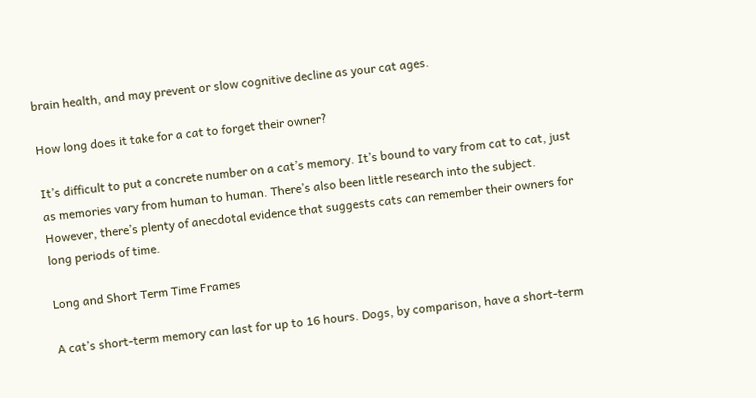brain health, and may prevent or slow cognitive decline as your cat ages.

How long does it take for a cat to forget their owner?

It’s difficult to put a concrete number on a cat’s memory. It’s bound to vary from cat to cat, just as memories vary from human to human. There’s also been little research into the subject. However, there’s plenty of anecdotal evidence that suggests cats can remember their owners for long periods of time.

Long and Short Term Time Frames

A cat’s short-term memory can last for up to 16 hours. Dogs, by comparison, have a short-term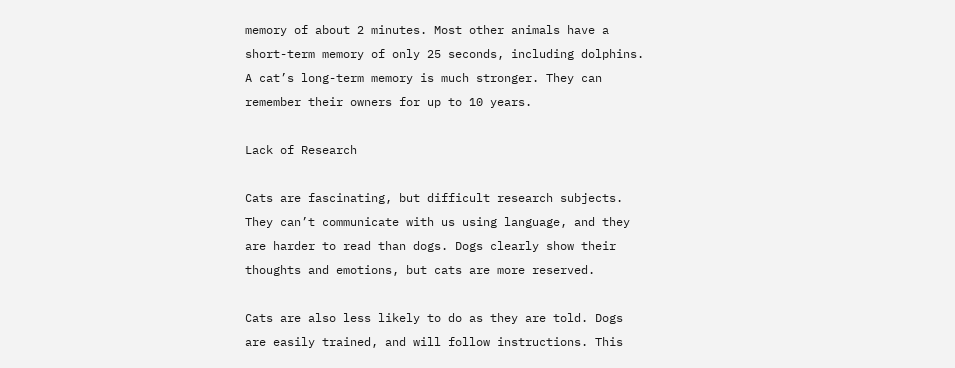memory of about 2 minutes. Most other animals have a short-term memory of only 25 seconds, including dolphins. A cat’s long-term memory is much stronger. They can remember their owners for up to 10 years.

Lack of Research

Cats are fascinating, but difficult research subjects. They can’t communicate with us using language, and they are harder to read than dogs. Dogs clearly show their thoughts and emotions, but cats are more reserved.

Cats are also less likely to do as they are told. Dogs are easily trained, and will follow instructions. This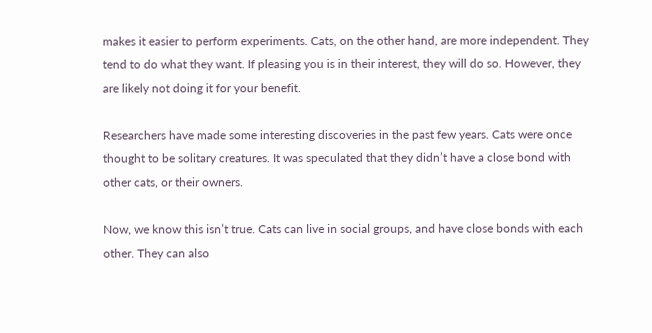makes it easier to perform experiments. Cats, on the other hand, are more independent. They tend to do what they want. If pleasing you is in their interest, they will do so. However, they are likely not doing it for your benefit.

Researchers have made some interesting discoveries in the past few years. Cats were once thought to be solitary creatures. It was speculated that they didn’t have a close bond with other cats, or their owners.

Now, we know this isn’t true. Cats can live in social groups, and have close bonds with each other. They can also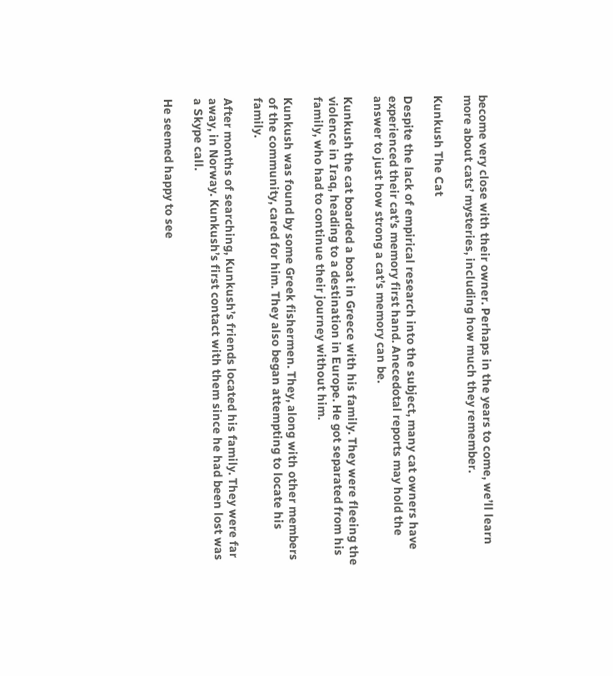become very close with their owner. Perhaps in the years to come, we’ll learn more about cats’ mysteries, including how much they remember.

Kunkush The Cat

Despite the lack of empirical research into the subject, many cat owners have experienced their cat’s memory first hand. Anecedotal reports may hold the answer to just how strong a cat’s memory can be.

Kunkush the cat boarded a boat in Greece with his family. They were fleeing the violence in Iraq, heading to a destination in Europe. He got separated from his family, who had to continue their journey without him.

Kunkush was found by some Greek fishermen. They, along with other members of the community, cared for him. They also began attempting to locate his family.

After months of searching, Kunkush’s friends located his family. They were far away, in Norway. Kunkush’s first contact with them since he had been lost was a Skype call.

He seemed happy to see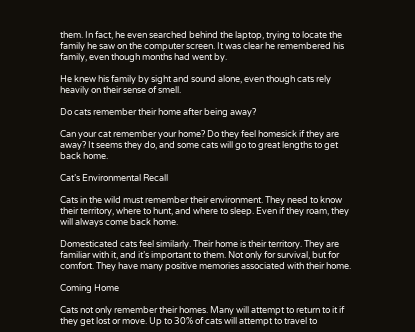them. In fact, he even searched behind the laptop, trying to locate the family he saw on the computer screen. It was clear he remembered his family, even though months had went by.

He knew his family by sight and sound alone, even though cats rely heavily on their sense of smell.

Do cats remember their home after being away?

Can your cat remember your home? Do they feel homesick if they are away? It seems they do, and some cats will go to great lengths to get back home.

Cat’s Environmental Recall

Cats in the wild must remember their environment. They need to know their territory, where to hunt, and where to sleep. Even if they roam, they will always come back home.

Domesticated cats feel similarly. Their home is their territory. They are familiar with it, and it’s important to them. Not only for survival, but for comfort. They have many positive memories associated with their home.

Coming Home

Cats not only remember their homes. Many will attempt to return to it if they get lost or move. Up to 30% of cats will attempt to travel to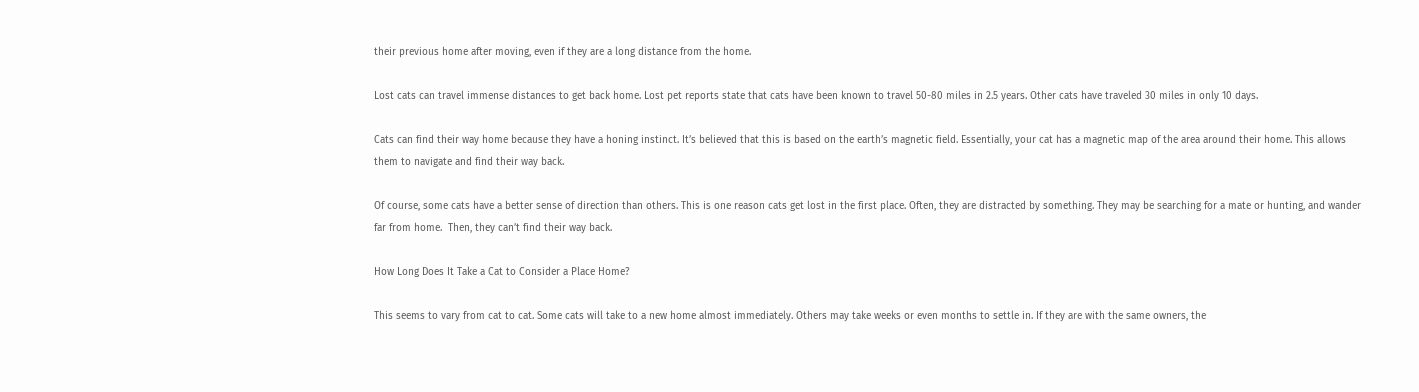their previous home after moving, even if they are a long distance from the home.

Lost cats can travel immense distances to get back home. Lost pet reports state that cats have been known to travel 50-80 miles in 2.5 years. Other cats have traveled 30 miles in only 10 days.

Cats can find their way home because they have a honing instinct. It’s believed that this is based on the earth’s magnetic field. Essentially, your cat has a magnetic map of the area around their home. This allows them to navigate and find their way back.

Of course, some cats have a better sense of direction than others. This is one reason cats get lost in the first place. Often, they are distracted by something. They may be searching for a mate or hunting, and wander far from home.  Then, they can’t find their way back.

How Long Does It Take a Cat to Consider a Place Home?

This seems to vary from cat to cat. Some cats will take to a new home almost immediately. Others may take weeks or even months to settle in. If they are with the same owners, the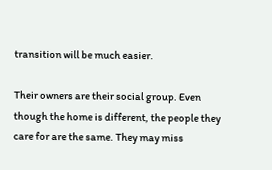transition will be much easier.

Their owners are their social group. Even though the home is different, the people they care for are the same. They may miss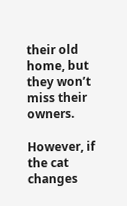their old home, but they won’t miss their owners.

However, if the cat changes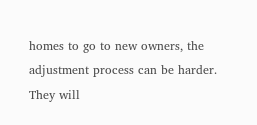homes to go to new owners, the adjustment process can be harder. They will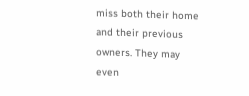miss both their home and their previous owners. They may even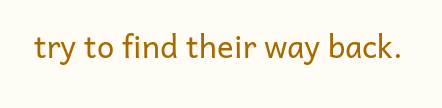try to find their way back.